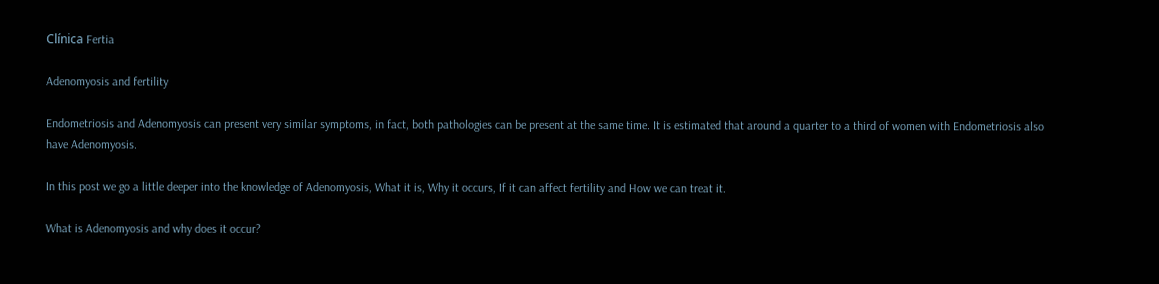Clínica Fertia

Adenomyosis and fertility

Endometriosis and Adenomyosis can present very similar symptoms, in fact, both pathologies can be present at the same time. It is estimated that around a quarter to a third of women with Endometriosis also have Adenomyosis.

In this post we go a little deeper into the knowledge of Adenomyosis, What it is, Why it occurs, If it can affect fertility and How we can treat it.

What is Adenomyosis and why does it occur?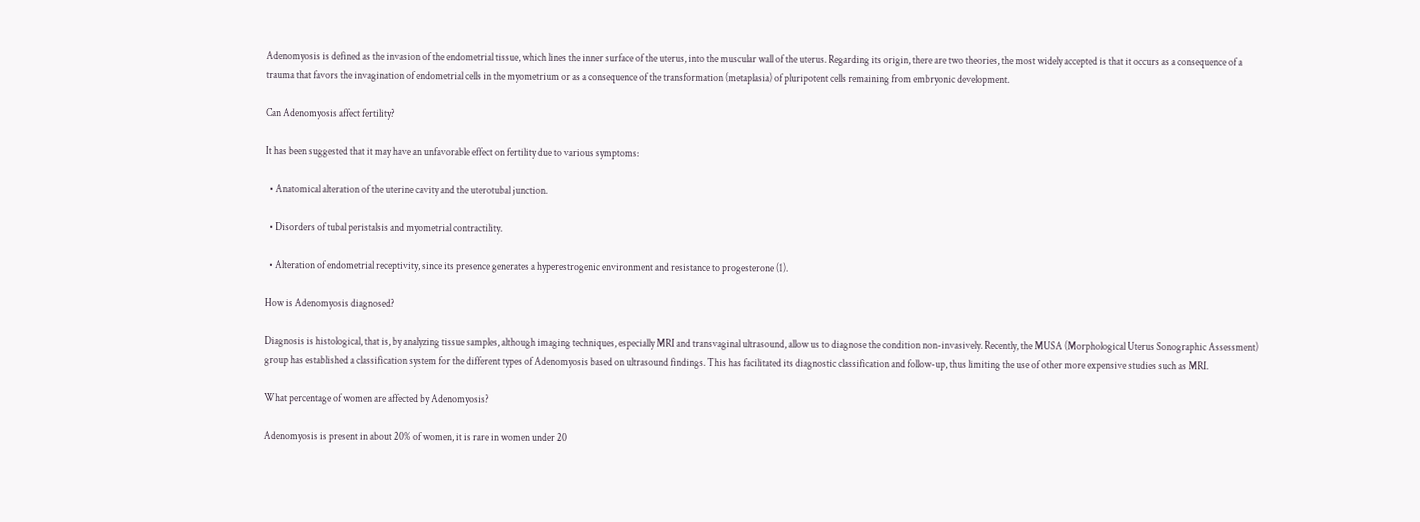Adenomyosis is defined as the invasion of the endometrial tissue, which lines the inner surface of the uterus, into the muscular wall of the uterus. Regarding its origin, there are two theories, the most widely accepted is that it occurs as a consequence of a trauma that favors the invagination of endometrial cells in the myometrium or as a consequence of the transformation (metaplasia) of pluripotent cells remaining from embryonic development.

Can Adenomyosis affect fertility?

It has been suggested that it may have an unfavorable effect on fertility due to various symptoms:

  • Anatomical alteration of the uterine cavity and the uterotubal junction.

  • Disorders of tubal peristalsis and myometrial contractility.

  • Alteration of endometrial receptivity, since its presence generates a hyperestrogenic environment and resistance to progesterone (1).

How is Adenomyosis diagnosed?

Diagnosis is histological, that is, by analyzing tissue samples, although imaging techniques, especially MRI and transvaginal ultrasound, allow us to diagnose the condition non-invasively. Recently, the MUSA (Morphological Uterus Sonographic Assessment) group has established a classification system for the different types of Adenomyosis based on ultrasound findings. This has facilitated its diagnostic classification and follow-up, thus limiting the use of other more expensive studies such as MRI.

What percentage of women are affected by Adenomyosis?

Adenomyosis is present in about 20% of women, it is rare in women under 20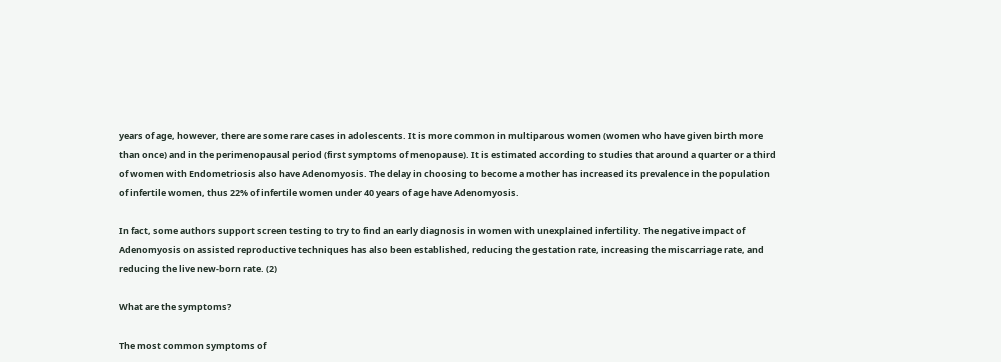years of age, however, there are some rare cases in adolescents. It is more common in multiparous women (women who have given birth more than once) and in the perimenopausal period (first symptoms of menopause). It is estimated according to studies that around a quarter or a third of women with Endometriosis also have Adenomyosis. The delay in choosing to become a mother has increased its prevalence in the population of infertile women, thus 22% of infertile women under 40 years of age have Adenomyosis.

In fact, some authors support screen testing to try to find an early diagnosis in women with unexplained infertility. The negative impact of Adenomyosis on assisted reproductive techniques has also been established, reducing the gestation rate, increasing the miscarriage rate, and reducing the live new-born rate. (2)

What are the symptoms?

The most common symptoms of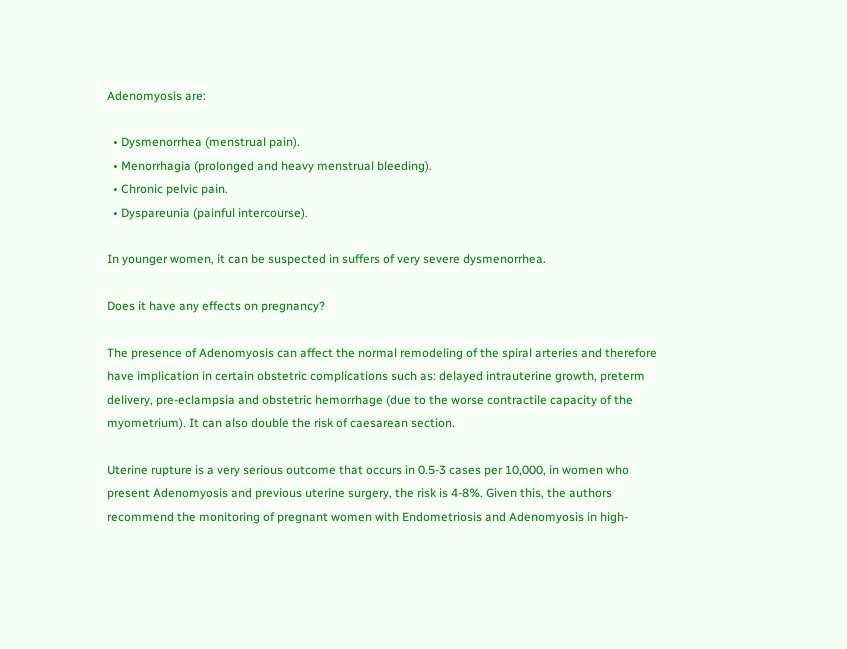Adenomyosis are:

  • Dysmenorrhea (menstrual pain).
  • Menorrhagia (prolonged and heavy menstrual bleeding).
  • Chronic pelvic pain.
  • Dyspareunia (painful intercourse).

In younger women, it can be suspected in suffers of very severe dysmenorrhea.

Does it have any effects on pregnancy?

The presence of Adenomyosis can affect the normal remodeling of the spiral arteries and therefore have implication in certain obstetric complications such as: delayed intrauterine growth, preterm delivery, pre-eclampsia and obstetric hemorrhage (due to the worse contractile capacity of the myometrium). It can also double the risk of caesarean section.

Uterine rupture is a very serious outcome that occurs in 0.5-3 cases per 10,000, in women who present Adenomyosis and previous uterine surgery, the risk is 4-8%. Given this, the authors recommend the monitoring of pregnant women with Endometriosis and Adenomyosis in high-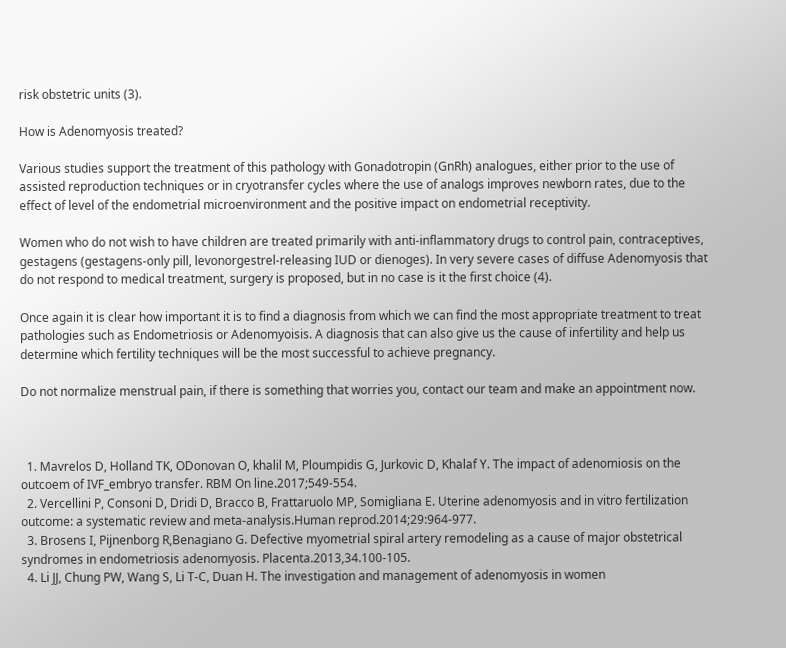risk obstetric units (3).

How is Adenomyosis treated?

Various studies support the treatment of this pathology with Gonadotropin (GnRh) analogues, either prior to the use of assisted reproduction techniques or in cryotransfer cycles where the use of analogs improves newborn rates, due to the effect of level of the endometrial microenvironment and the positive impact on endometrial receptivity.

Women who do not wish to have children are treated primarily with anti-inflammatory drugs to control pain, contraceptives, gestagens (gestagens-only pill, levonorgestrel-releasing IUD or dienoges). In very severe cases of diffuse Adenomyosis that do not respond to medical treatment, surgery is proposed, but in no case is it the first choice (4).

Once again it is clear how important it is to find a diagnosis from which we can find the most appropriate treatment to treat pathologies such as Endometriosis or Adenomyoisis. A diagnosis that can also give us the cause of infertility and help us determine which fertility techniques will be the most successful to achieve pregnancy.

Do not normalize menstrual pain, if there is something that worries you, contact our team and make an appointment now.



  1. Mavrelos D, Holland TK, ODonovan O, khalil M, Ploumpidis G, Jurkovic D, Khalaf Y. The impact of adenomiosis on the outcoem of IVF_embryo transfer. RBM On line.2017;549-554.
  2. Vercellini P, Consoni D, Dridi D, Bracco B, Frattaruolo MP, Somigliana E. Uterine adenomyosis and in vitro fertilization outcome: a systematic review and meta-analysis.Human reprod.2014;29:964-977.
  3. Brosens I, Pijnenborg R,Benagiano G. Defective myometrial spiral artery remodeling as a cause of major obstetrical syndromes in endometriosis adenomyosis. Placenta.2013,34.100-105.
  4. Li JJ, Chung PW, Wang S, Li T-C, Duan H. The investigation and management of adenomyosis in women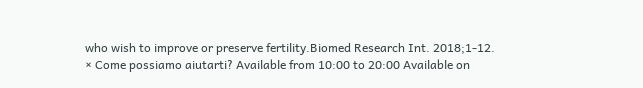who wish to improve or preserve fertility.Biomed Research Int. 2018;1-12.
× Come possiamo aiutarti? Available from 10:00 to 20:00 Available on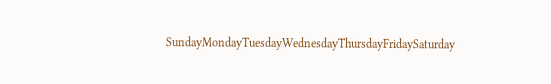SundayMondayTuesdayWednesdayThursdayFridaySaturday